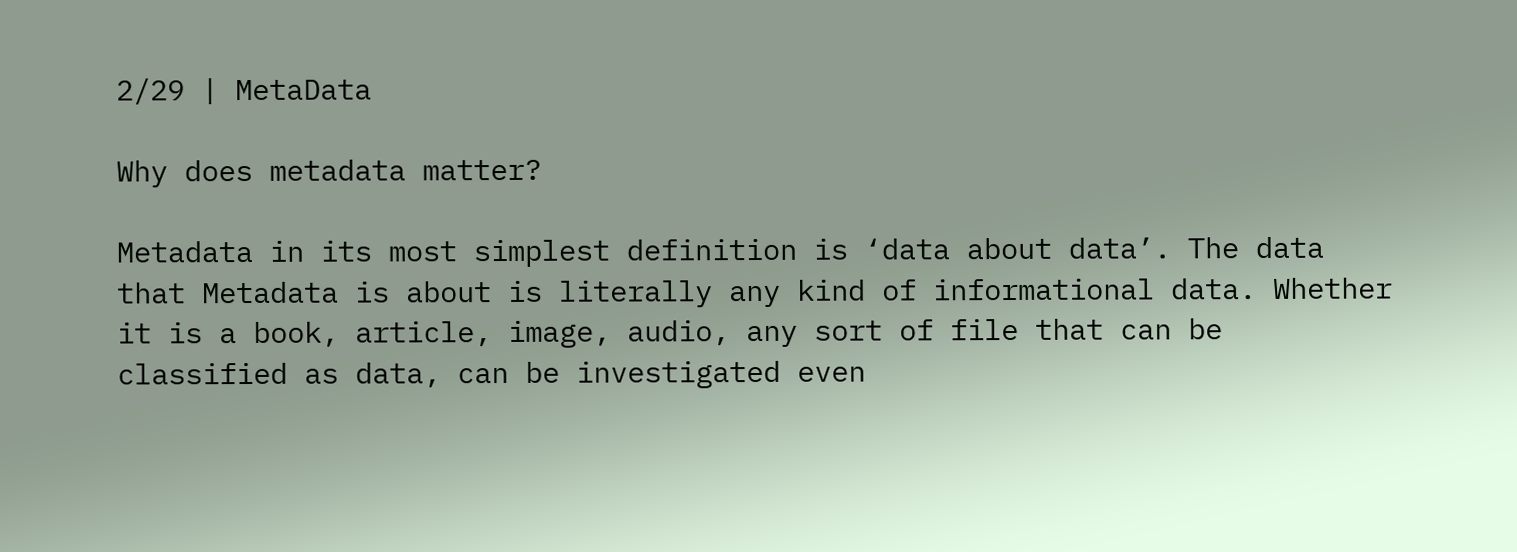2/29 | MetaData

Why does metadata matter?

Metadata in its most simplest definition is ‘data about data’. The data that Metadata is about is literally any kind of informational data. Whether it is a book, article, image, audio, any sort of file that can be classified as data, can be investigated even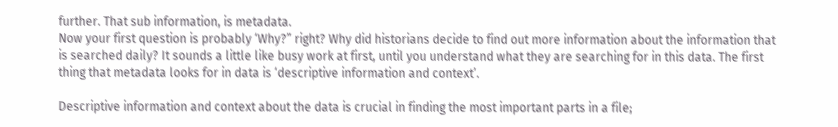further. That sub information, is metadata.
Now your first question is probably ‘Why?” right? Why did historians decide to find out more information about the information that is searched daily? It sounds a little like busy work at first, until you understand what they are searching for in this data. The first thing that metadata looks for in data is ‘descriptive information and context’.

Descriptive information and context about the data is crucial in finding the most important parts in a file;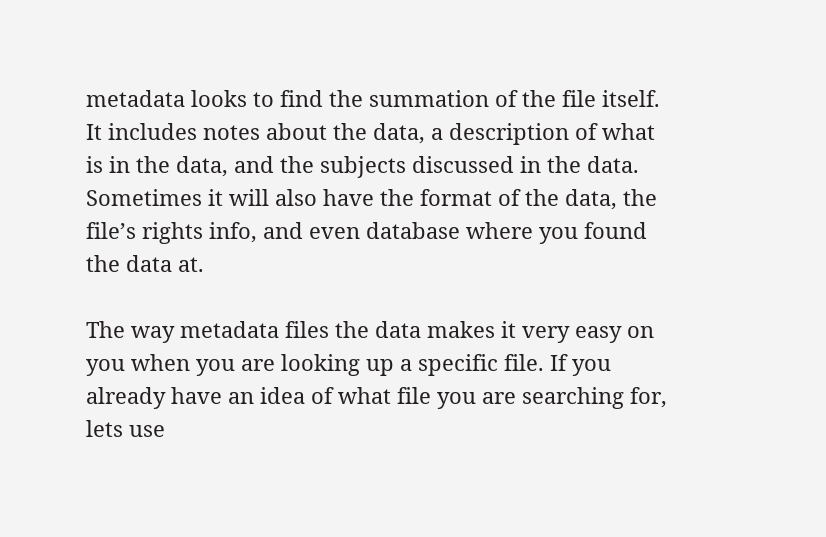metadata looks to find the summation of the file itself. It includes notes about the data, a description of what is in the data, and the subjects discussed in the data. Sometimes it will also have the format of the data, the file’s rights info, and even database where you found the data at.

The way metadata files the data makes it very easy on you when you are looking up a specific file. If you already have an idea of what file you are searching for, lets use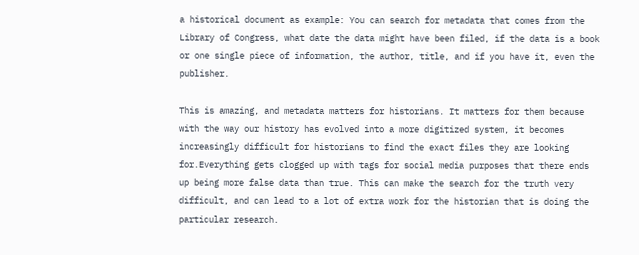a historical document as example: You can search for metadata that comes from the Library of Congress, what date the data might have been filed, if the data is a book or one single piece of information, the author, title, and if you have it, even the publisher.

This is amazing, and metadata matters for historians. It matters for them because with the way our history has evolved into a more digitized system, it becomes increasingly difficult for historians to find the exact files they are looking for.Everything gets clogged up with tags for social media purposes that there ends up being more false data than true. This can make the search for the truth very difficult, and can lead to a lot of extra work for the historian that is doing the particular research.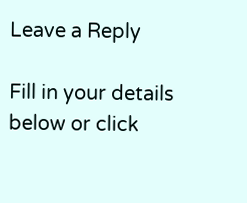Leave a Reply

Fill in your details below or click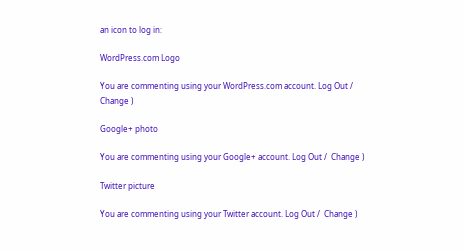an icon to log in:

WordPress.com Logo

You are commenting using your WordPress.com account. Log Out /  Change )

Google+ photo

You are commenting using your Google+ account. Log Out /  Change )

Twitter picture

You are commenting using your Twitter account. Log Out /  Change )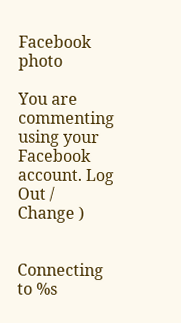Facebook photo

You are commenting using your Facebook account. Log Out /  Change )


Connecting to %s